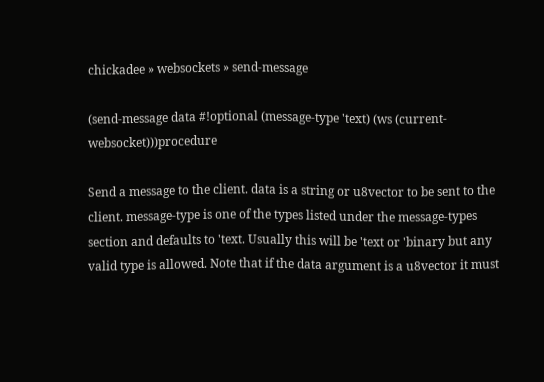chickadee » websockets » send-message

(send-message data #!optional (message-type 'text) (ws (current-websocket)))procedure

Send a message to the client. data is a string or u8vector to be sent to the client. message-type is one of the types listed under the message-types section and defaults to 'text. Usually this will be 'text or 'binary but any valid type is allowed. Note that if the data argument is a u8vector it must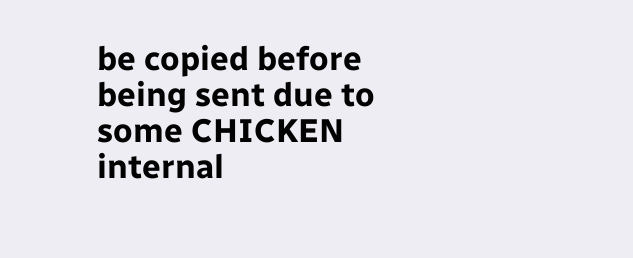be copied before being sent due to some CHICKEN internal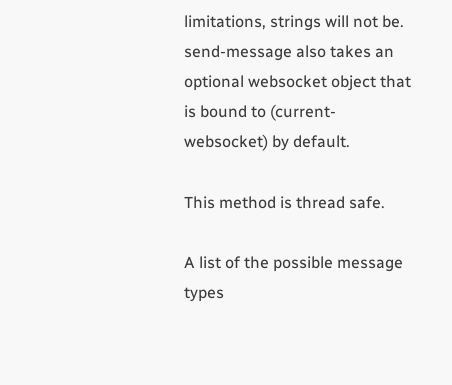limitations, strings will not be. send-message also takes an optional websocket object that is bound to (current-websocket) by default.

This method is thread safe.

A list of the possible message types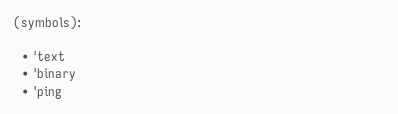(symbols):

  • 'text
  • 'binary
  • 'ping